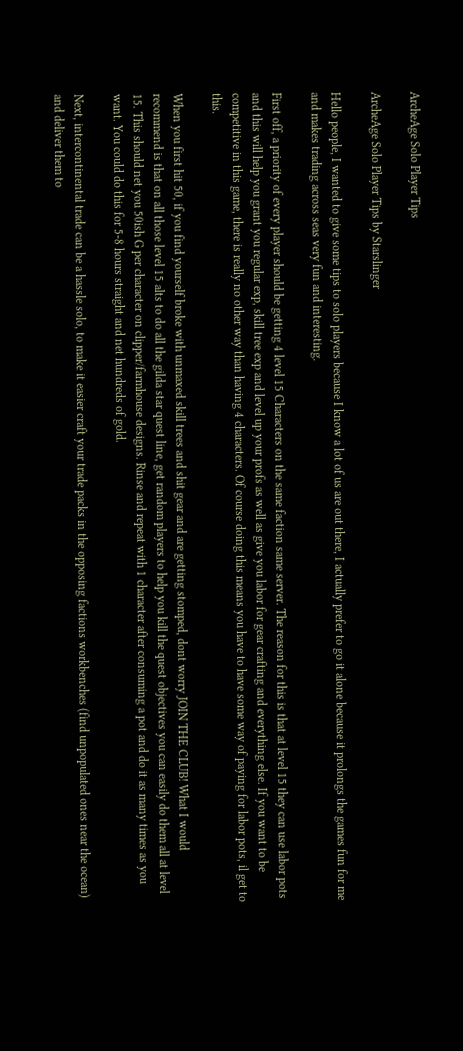ArcheAge Solo Player Tips

ArcheAge Solo Player Tips by Starslinger

Hello people, I wanted to give some tips to solo players because I know a lot of us are out there, I actually prefer to go it alone because it prolongs the games fun for me and makes trading across seas very fun and interesting.

First off, a priority of every player should be getting 4 level 15 Characters on the same faction same server. The reason for this is that at level 15 they can use labor pots and this will help you grant you regular exp, skill tree exp and level up your profs as well as give you labor for gear crafting and everything else. If you want to be competitive in this game, there is really no other way than having 4 characters. Of course doing this means you have to have some way of paying for labor pots, il get to this.

When you first hit 50, if you find yourself broke with unmaxed skill trees and shit gear and are getting stomped, dont worry JOIN THE CLUB! What I would recommend is that on all those level 15 alts to do all the gilda star quest line, get random players to help you kill the quest objectives you can easily do them all at level 15. This should net you 50ish G per character on clipper/farmhouse designs. Rinse and repeat with 1 character after consuming a pot and do it as many times as you want. You could do this for 5-8 hours straight and net hundreds of gold.

Next, intercontinental trade can be a hassle solo, to make it easier craft your trade packs in the opposing factions workbenches (find unpopulated ones near the ocean) and deliver them to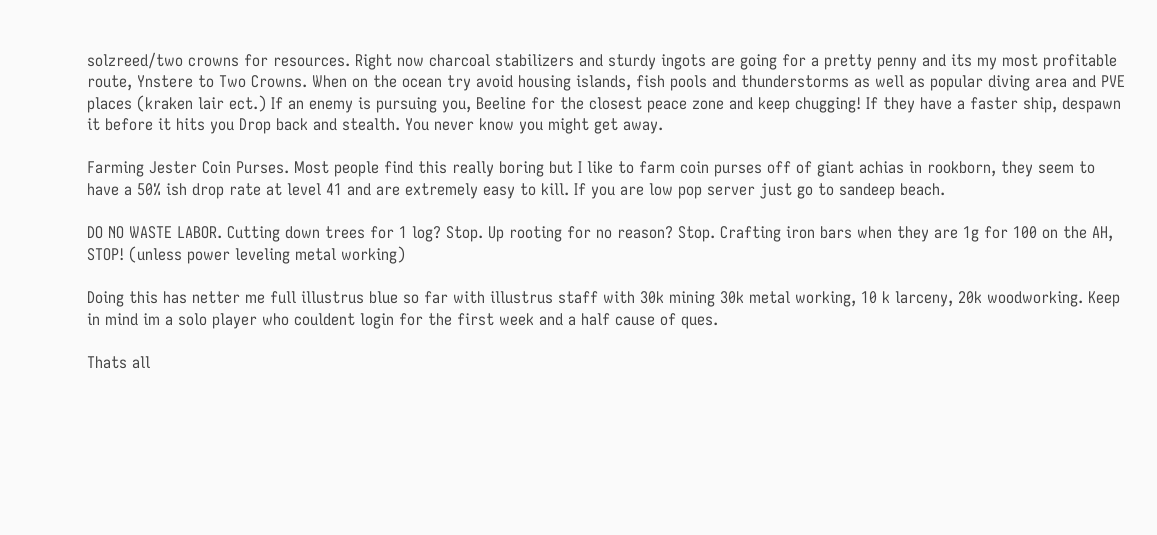solzreed/two crowns for resources. Right now charcoal stabilizers and sturdy ingots are going for a pretty penny and its my most profitable route, Ynstere to Two Crowns. When on the ocean try avoid housing islands, fish pools and thunderstorms as well as popular diving area and PVE places (kraken lair ect.) If an enemy is pursuing you, Beeline for the closest peace zone and keep chugging! If they have a faster ship, despawn it before it hits you Drop back and stealth. You never know you might get away.

Farming Jester Coin Purses. Most people find this really boring but I like to farm coin purses off of giant achias in rookborn, they seem to have a 50% ish drop rate at level 41 and are extremely easy to kill. If you are low pop server just go to sandeep beach.

DO NO WASTE LABOR. Cutting down trees for 1 log? Stop. Up rooting for no reason? Stop. Crafting iron bars when they are 1g for 100 on the AH, STOP! (unless power leveling metal working)

Doing this has netter me full illustrus blue so far with illustrus staff with 30k mining 30k metal working, 10 k larceny, 20k woodworking. Keep in mind im a solo player who couldent login for the first week and a half cause of ques.

Thats all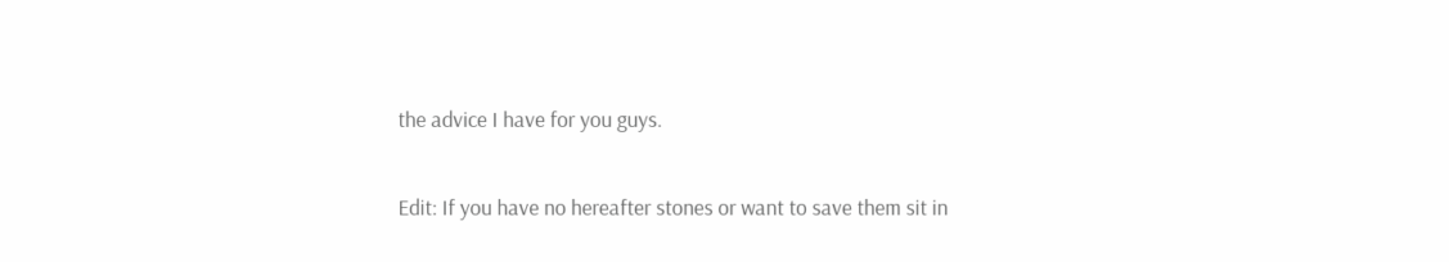the advice I have for you guys.

Edit: If you have no hereafter stones or want to save them sit in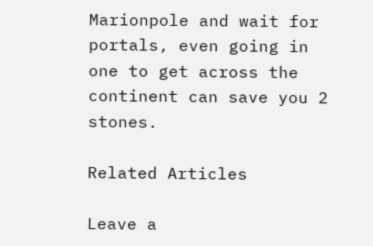Marionpole and wait for portals, even going in one to get across the continent can save you 2 stones.

Related Articles

Leave a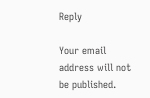Reply

Your email address will not be published.